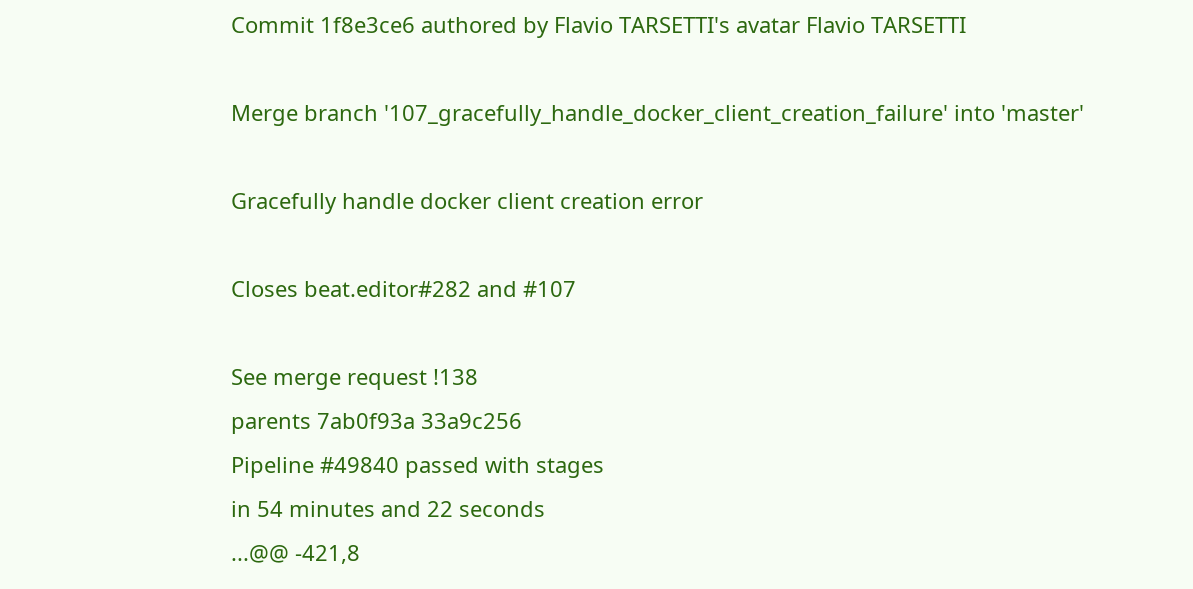Commit 1f8e3ce6 authored by Flavio TARSETTI's avatar Flavio TARSETTI

Merge branch '107_gracefully_handle_docker_client_creation_failure' into 'master'

Gracefully handle docker client creation error

Closes beat.editor#282 and #107

See merge request !138
parents 7ab0f93a 33a9c256
Pipeline #49840 passed with stages
in 54 minutes and 22 seconds
...@@ -421,8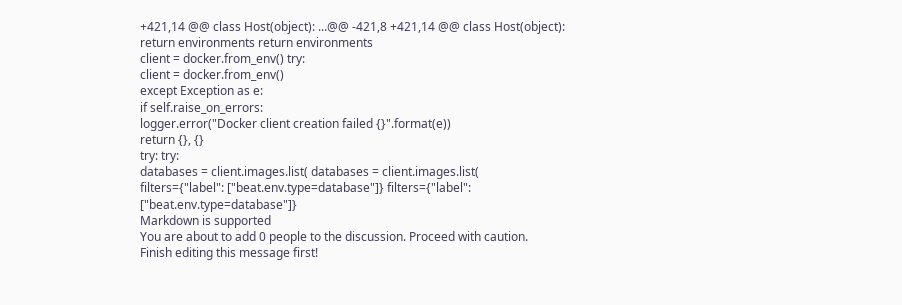+421,14 @@ class Host(object): ...@@ -421,8 +421,14 @@ class Host(object):
return environments return environments
client = docker.from_env() try:
client = docker.from_env()
except Exception as e:
if self.raise_on_errors:
logger.error("Docker client creation failed {}".format(e))
return {}, {}
try: try:
databases = client.images.list( databases = client.images.list(
filters={"label": ["beat.env.type=database"]} filters={"label": ["beat.env.type=database"]}
Markdown is supported
You are about to add 0 people to the discussion. Proceed with caution.
Finish editing this message first!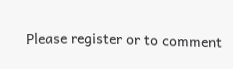Please register or to comment